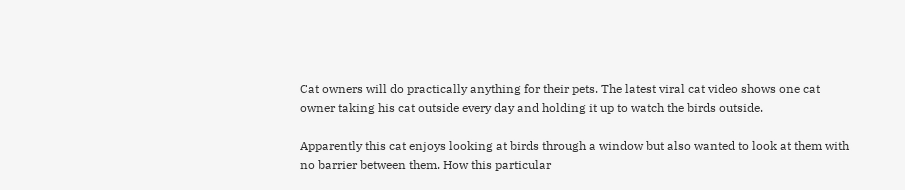Cat owners will do practically anything for their pets. The latest viral cat video shows one cat owner taking his cat outside every day and holding it up to watch the birds outside.

Apparently this cat enjoys looking at birds through a window but also wanted to look at them with no barrier between them. How this particular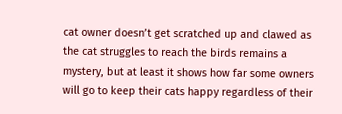cat owner doesn’t get scratched up and clawed as the cat struggles to reach the birds remains a mystery, but at least it shows how far some owners will go to keep their cats happy regardless of their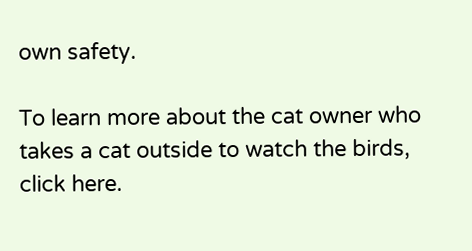own safety.

To learn more about the cat owner who takes a cat outside to watch the birds, click here.